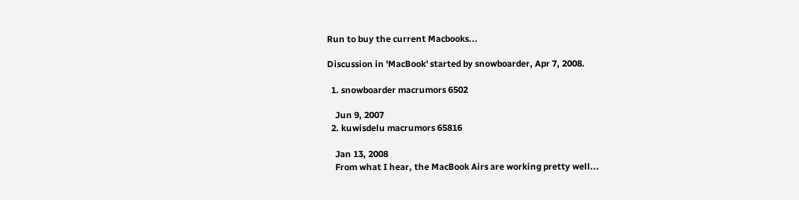Run to buy the current Macbooks...

Discussion in 'MacBook' started by snowboarder, Apr 7, 2008.

  1. snowboarder macrumors 6502

    Jun 9, 2007
  2. kuwisdelu macrumors 65816

    Jan 13, 2008
    From what I hear, the MacBook Airs are working pretty well...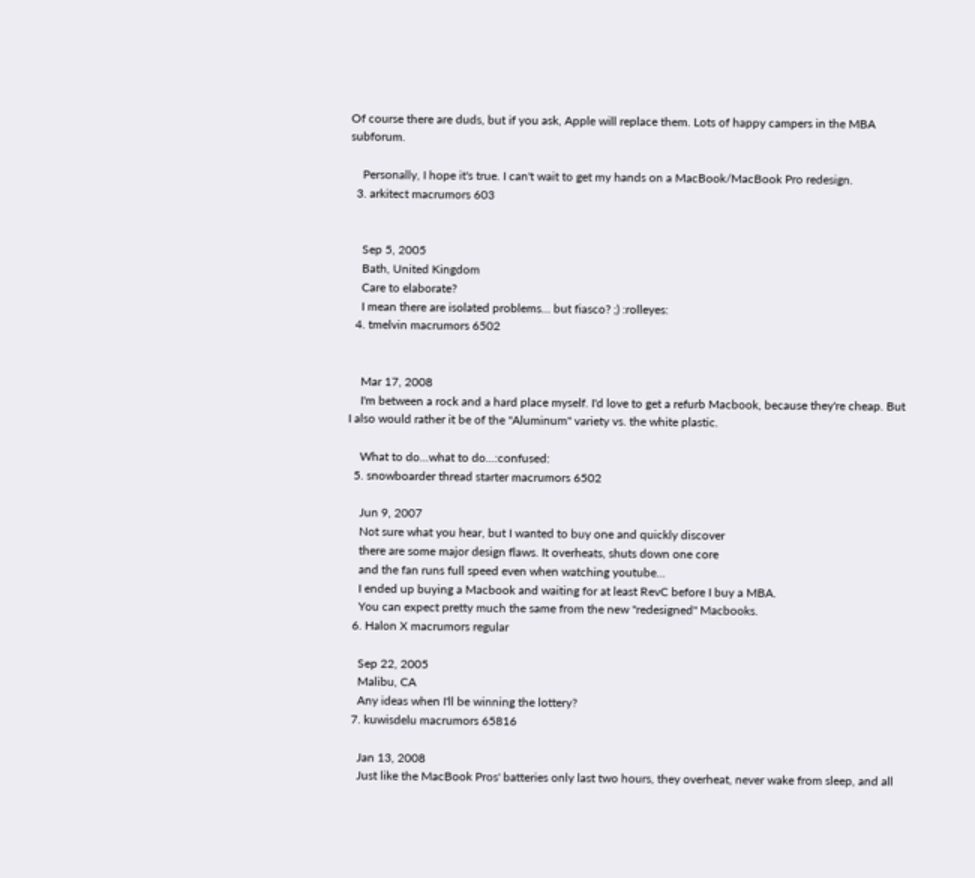Of course there are duds, but if you ask, Apple will replace them. Lots of happy campers in the MBA subforum.

    Personally, I hope it's true. I can't wait to get my hands on a MacBook/MacBook Pro redesign.
  3. arkitect macrumors 603


    Sep 5, 2005
    Bath, United Kingdom
    Care to elaborate?
    I mean there are isolated problems… but fiasco? ;) :rolleyes:
  4. tmelvin macrumors 6502


    Mar 17, 2008
    I'm between a rock and a hard place myself. I'd love to get a refurb Macbook, because they're cheap. But I also would rather it be of the "Aluminum" variety vs. the white plastic.

    What to do...what to do...:confused:
  5. snowboarder thread starter macrumors 6502

    Jun 9, 2007
    Not sure what you hear, but I wanted to buy one and quickly discover
    there are some major design flaws. It overheats, shuts down one core
    and the fan runs full speed even when watching youtube...
    I ended up buying a Macbook and waiting for at least RevC before I buy a MBA.
    You can expect pretty much the same from the new "redesigned" Macbooks.
  6. Halon X macrumors regular

    Sep 22, 2005
    Malibu, CA
    Any ideas when I'll be winning the lottery?
  7. kuwisdelu macrumors 65816

    Jan 13, 2008
    Just like the MacBook Pros' batteries only last two hours, they overheat, never wake from sleep, and all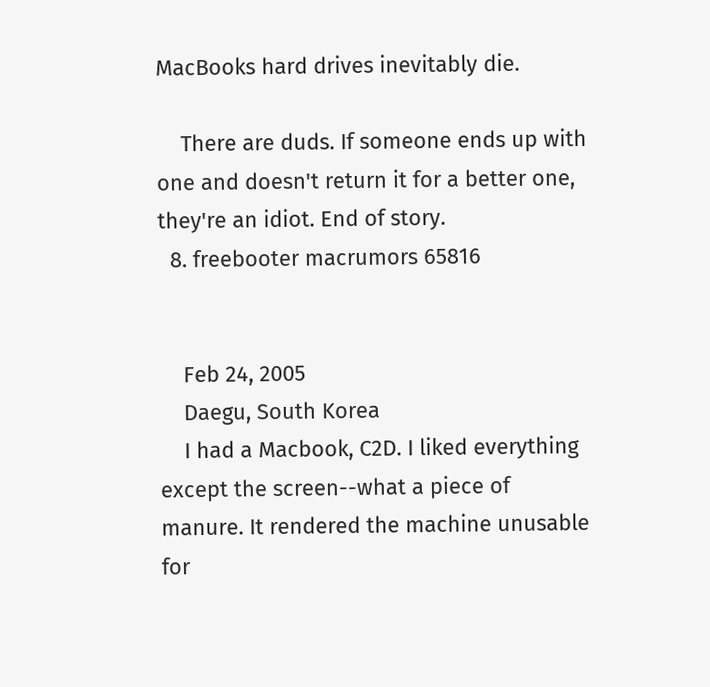MacBooks hard drives inevitably die.

    There are duds. If someone ends up with one and doesn't return it for a better one, they're an idiot. End of story.
  8. freebooter macrumors 65816


    Feb 24, 2005
    Daegu, South Korea
    I had a Macbook, C2D. I liked everything except the screen--what a piece of manure. It rendered the machine unusable for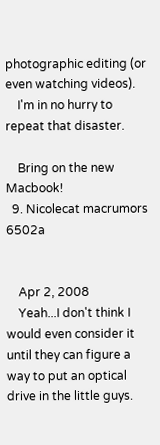photographic editing (or even watching videos).
    I'm in no hurry to repeat that disaster.

    Bring on the new Macbook!
  9. Nicolecat macrumors 6502a


    Apr 2, 2008
    Yeah...I don't think I would even consider it until they can figure a way to put an optical drive in the little guys.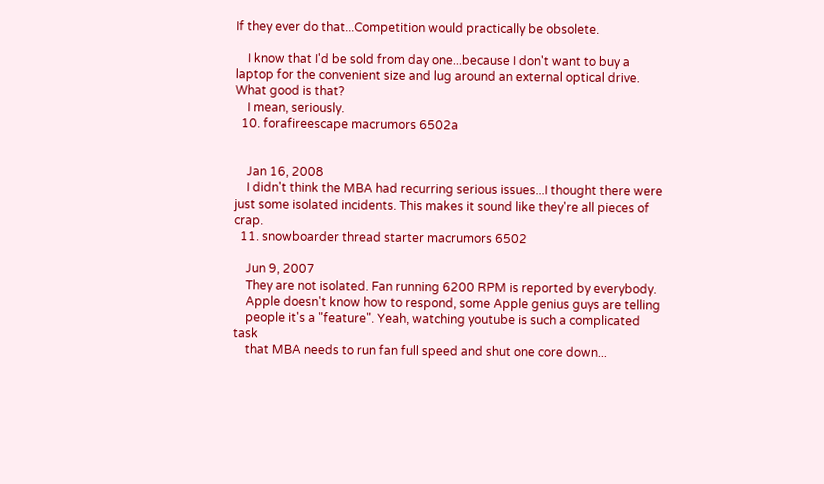If they ever do that...Competition would practically be obsolete.

    I know that I'd be sold from day one...because I don't want to buy a laptop for the convenient size and lug around an external optical drive. What good is that?
    I mean, seriously.
  10. forafireescape macrumors 6502a


    Jan 16, 2008
    I didn't think the MBA had recurring serious issues...I thought there were just some isolated incidents. This makes it sound like they're all pieces of crap.
  11. snowboarder thread starter macrumors 6502

    Jun 9, 2007
    They are not isolated. Fan running 6200 RPM is reported by everybody.
    Apple doesn't know how to respond, some Apple genius guys are telling
    people it's a "feature". Yeah, watching youtube is such a complicated task
    that MBA needs to run fan full speed and shut one core down...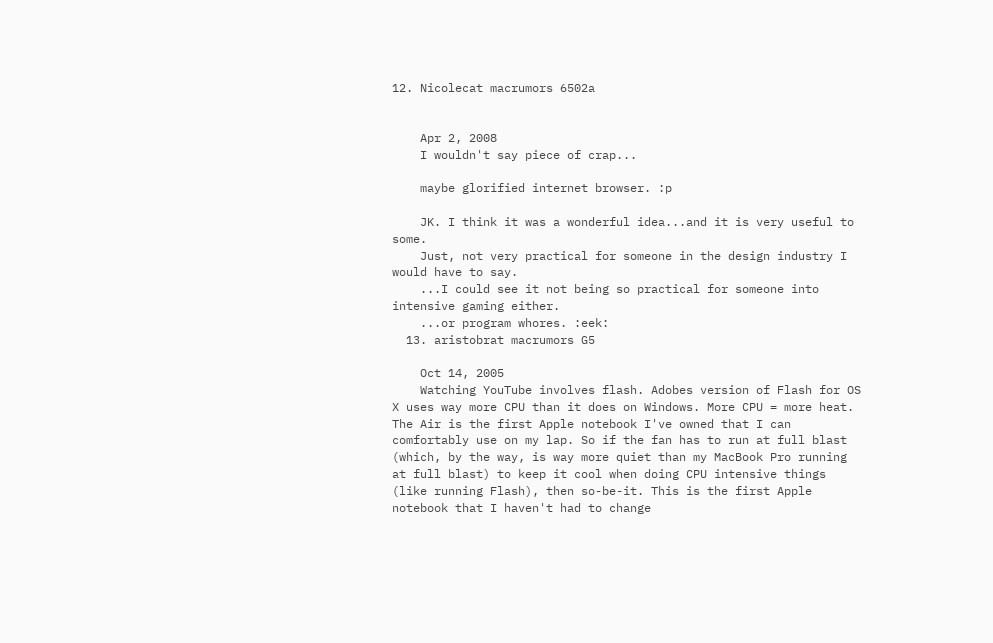12. Nicolecat macrumors 6502a


    Apr 2, 2008
    I wouldn't say piece of crap...

    maybe glorified internet browser. :p

    JK. I think it was a wonderful idea...and it is very useful to some.
    Just, not very practical for someone in the design industry I would have to say.
    ...I could see it not being so practical for someone into intensive gaming either.
    ...or program whores. :eek:
  13. aristobrat macrumors G5

    Oct 14, 2005
    Watching YouTube involves flash. Adobes version of Flash for OS X uses way more CPU than it does on Windows. More CPU = more heat. The Air is the first Apple notebook I've owned that I can comfortably use on my lap. So if the fan has to run at full blast (which, by the way, is way more quiet than my MacBook Pro running at full blast) to keep it cool when doing CPU intensive things (like running Flash), then so-be-it. This is the first Apple notebook that I haven't had to change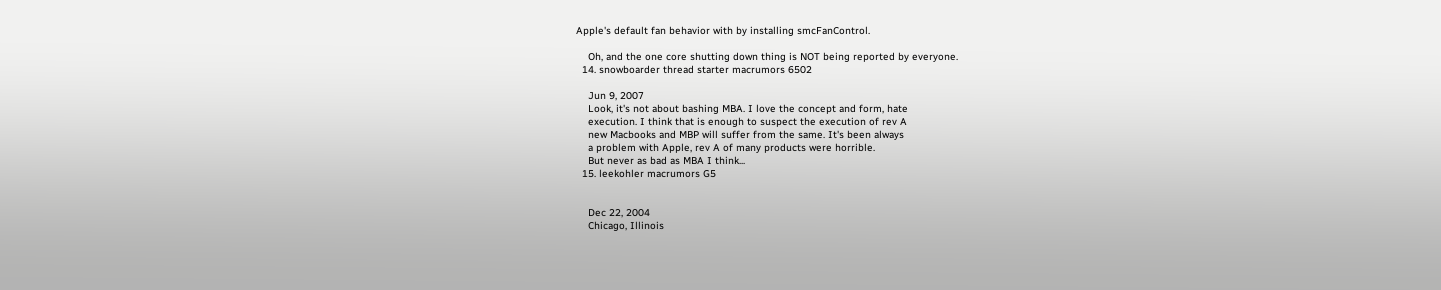Apple's default fan behavior with by installing smcFanControl.

    Oh, and the one core shutting down thing is NOT being reported by everyone.
  14. snowboarder thread starter macrumors 6502

    Jun 9, 2007
    Look, it's not about bashing MBA. I love the concept and form, hate
    execution. I think that is enough to suspect the execution of rev A
    new Macbooks and MBP will suffer from the same. It's been always
    a problem with Apple, rev A of many products were horrible.
    But never as bad as MBA I think...
  15. leekohler macrumors G5


    Dec 22, 2004
    Chicago, Illinois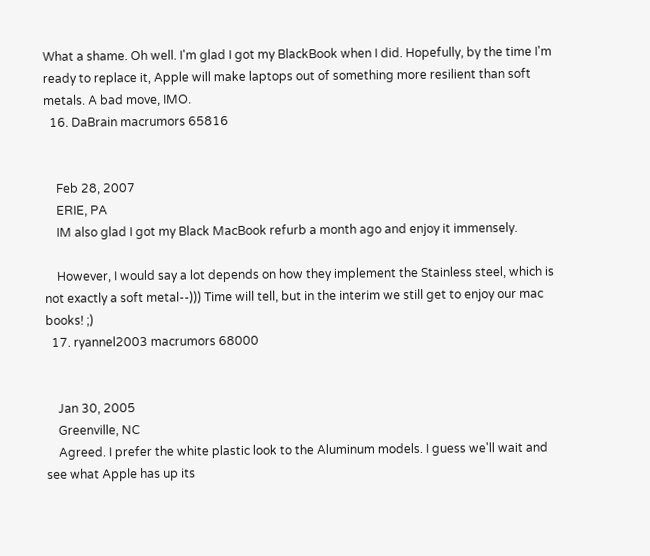What a shame. Oh well. I'm glad I got my BlackBook when I did. Hopefully, by the time I'm ready to replace it, Apple will make laptops out of something more resilient than soft metals. A bad move, IMO.
  16. DaBrain macrumors 65816


    Feb 28, 2007
    ERIE, PA
    IM also glad I got my Black MacBook refurb a month ago and enjoy it immensely.

    However, I would say a lot depends on how they implement the Stainless steel, which is not exactly a soft metal--))) Time will tell, but in the interim we still get to enjoy our mac books! ;)
  17. ryannel2003 macrumors 68000


    Jan 30, 2005
    Greenville, NC
    Agreed. I prefer the white plastic look to the Aluminum models. I guess we'll wait and see what Apple has up its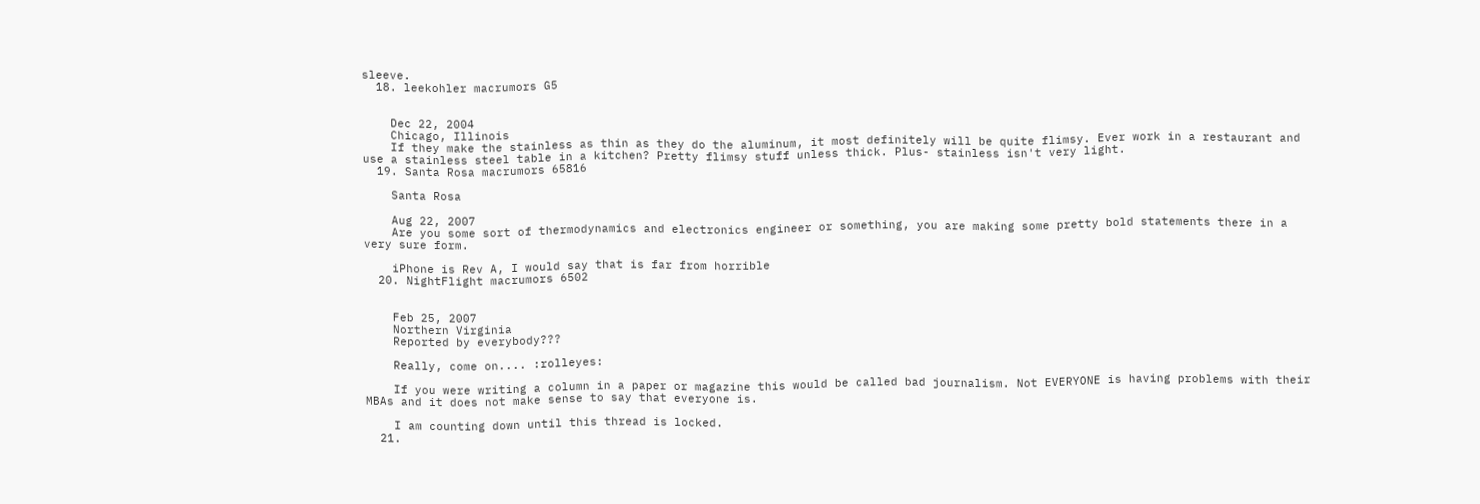sleeve.
  18. leekohler macrumors G5


    Dec 22, 2004
    Chicago, Illinois
    If they make the stainless as thin as they do the aluminum, it most definitely will be quite flimsy. Ever work in a restaurant and use a stainless steel table in a kitchen? Pretty flimsy stuff unless thick. Plus- stainless isn't very light.
  19. Santa Rosa macrumors 65816

    Santa Rosa

    Aug 22, 2007
    Are you some sort of thermodynamics and electronics engineer or something, you are making some pretty bold statements there in a very sure form.

    iPhone is Rev A, I would say that is far from horrible
  20. NightFlight macrumors 6502


    Feb 25, 2007
    Northern Virginia
    Reported by everybody???

    Really, come on.... :rolleyes:

    If you were writing a column in a paper or magazine this would be called bad journalism. Not EVERYONE is having problems with their MBAs and it does not make sense to say that everyone is.

    I am counting down until this thread is locked.
  21.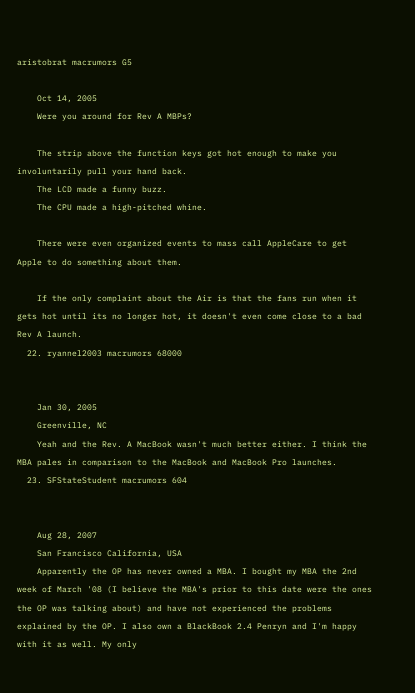aristobrat macrumors G5

    Oct 14, 2005
    Were you around for Rev A MBPs?

    The strip above the function keys got hot enough to make you involuntarily pull your hand back.
    The LCD made a funny buzz.
    The CPU made a high-pitched whine.

    There were even organized events to mass call AppleCare to get Apple to do something about them.

    If the only complaint about the Air is that the fans run when it gets hot until its no longer hot, it doesn't even come close to a bad Rev A launch.
  22. ryannel2003 macrumors 68000


    Jan 30, 2005
    Greenville, NC
    Yeah and the Rev. A MacBook wasn't much better either. I think the MBA pales in comparison to the MacBook and MacBook Pro launches.
  23. SFStateStudent macrumors 604


    Aug 28, 2007
    San Francisco California, USA
    Apparently the OP has never owned a MBA. I bought my MBA the 2nd week of March '08 (I believe the MBA's prior to this date were the ones the OP was talking about) and have not experienced the problems explained by the OP. I also own a BlackBook 2.4 Penryn and I'm happy with it as well. My only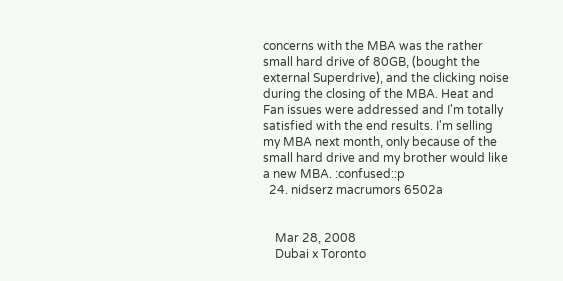concerns with the MBA was the rather small hard drive of 80GB, (bought the external Superdrive), and the clicking noise during the closing of the MBA. Heat and Fan issues were addressed and I'm totally satisfied with the end results. I'm selling my MBA next month, only because of the small hard drive and my brother would like a new MBA. :confused::p
  24. nidserz macrumors 6502a


    Mar 28, 2008
    Dubai x Toronto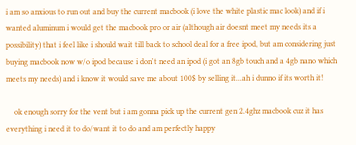i am so anxious to run out and buy the current macbook (i love the white plastic mac look) and if i wanted aluminum i would get the macbook pro or air (although air doesnt meet my needs its a possibility) that i feel like i should wait till back to school deal for a free ipod, but am considering just buying macbook now w/o ipod because i don't need an ipod (i got an 8gb touch and a 4gb nano which meets my needs) and i know it would save me about 100$ by selling it...ah i dunno if its worth it!

    ok enough sorry for the vent but i am gonna pick up the current gen 2.4ghz macbook cuz it has everything i need it to do/want it to do and am perfectly happy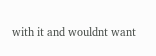with it and wouldnt want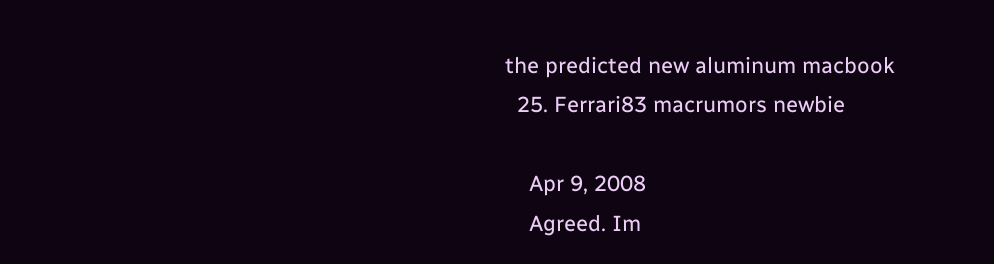the predicted new aluminum macbook
  25. Ferrari83 macrumors newbie

    Apr 9, 2008
    Agreed. Im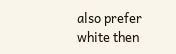also prefer white then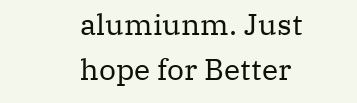alumiunm. Just hope for Better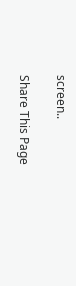screen..

Share This Page